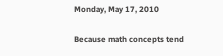Monday, May 17, 2010


Because math concepts tend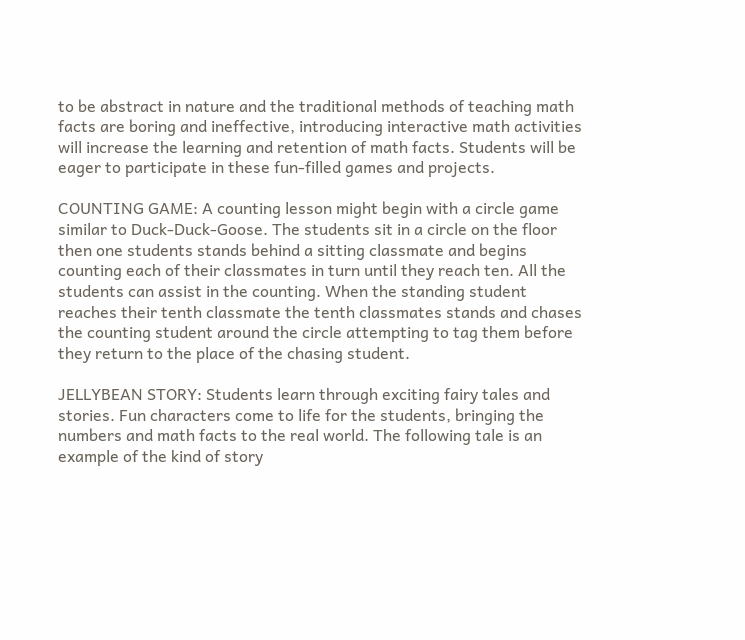to be abstract in nature and the traditional methods of teaching math facts are boring and ineffective, introducing interactive math activities will increase the learning and retention of math facts. Students will be eager to participate in these fun-filled games and projects.

COUNTING GAME: A counting lesson might begin with a circle game similar to Duck-Duck-Goose. The students sit in a circle on the floor then one students stands behind a sitting classmate and begins counting each of their classmates in turn until they reach ten. All the students can assist in the counting. When the standing student reaches their tenth classmate the tenth classmates stands and chases the counting student around the circle attempting to tag them before they return to the place of the chasing student.

JELLYBEAN STORY: Students learn through exciting fairy tales and stories. Fun characters come to life for the students, bringing the numbers and math facts to the real world. The following tale is an example of the kind of story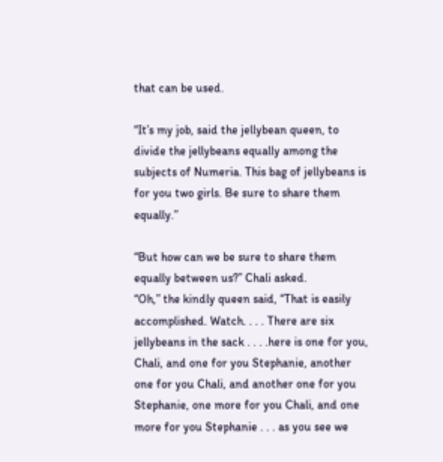that can be used.

“It’s my job, said the jellybean queen, to divide the jellybeans equally among the subjects of Numeria. This bag of jellybeans is for you two girls. Be sure to share them equally.”

“But how can we be sure to share them equally between us?” Chali asked.
“Oh,” the kindly queen said, “That is easily accomplished. Watch. . . . There are six jellybeans in the sack . . . .here is one for you, Chali, and one for you Stephanie, another one for you Chali, and another one for you Stephanie, one more for you Chali, and one more for you Stephanie . . . as you see we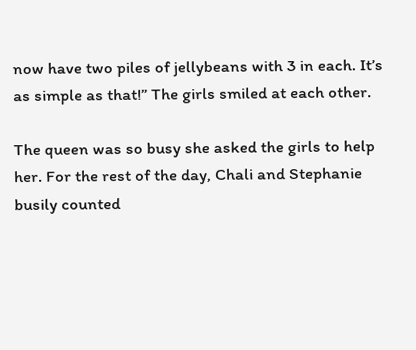now have two piles of jellybeans with 3 in each. It’s as simple as that!” The girls smiled at each other.

The queen was so busy she asked the girls to help her. For the rest of the day, Chali and Stephanie busily counted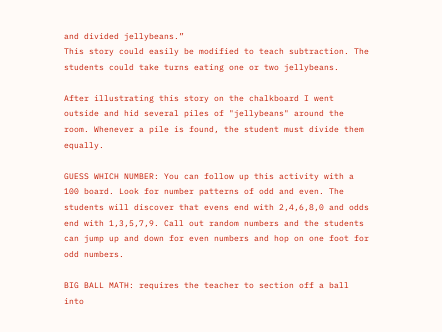and divided jellybeans.”
This story could easily be modified to teach subtraction. The students could take turns eating one or two jellybeans.

After illustrating this story on the chalkboard I went outside and hid several piles of "jellybeans" around the room. Whenever a pile is found, the student must divide them equally.

GUESS WHICH NUMBER: You can follow up this activity with a 100 board. Look for number patterns of odd and even. The students will discover that evens end with 2,4,6,8,0 and odds end with 1,3,5,7,9. Call out random numbers and the students can jump up and down for even numbers and hop on one foot for odd numbers.

BIG BALL MATH: requires the teacher to section off a ball into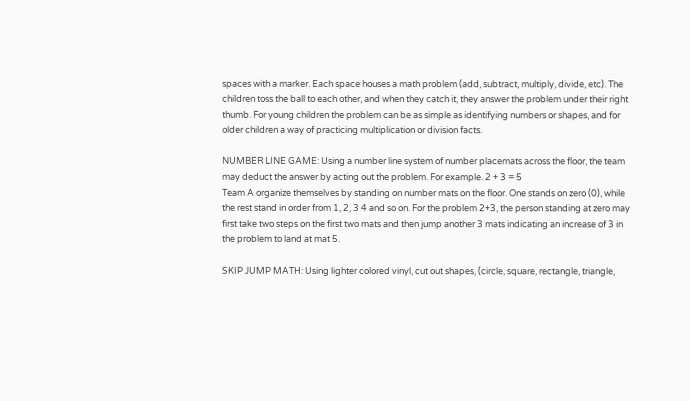spaces with a marker. Each space houses a math problem (add, subtract, multiply, divide, etc). The children toss the ball to each other, and when they catch it, they answer the problem under their right thumb. For young children the problem can be as simple as identifying numbers or shapes, and for older children a way of practicing multiplication or division facts.

NUMBER LINE GAME: Using a number line system of number placemats across the floor, the team may deduct the answer by acting out the problem. For example. 2 + 3 = 5
Team A organize themselves by standing on number mats on the floor. One stands on zero (0), while the rest stand in order from 1, 2, 3 4 and so on. For the problem 2+3, the person standing at zero may first take two steps on the first two mats and then jump another 3 mats indicating an increase of 3 in the problem to land at mat 5.

SKIP JUMP MATH: Using lighter colored vinyl, cut out shapes, (circle, square, rectangle, triangle,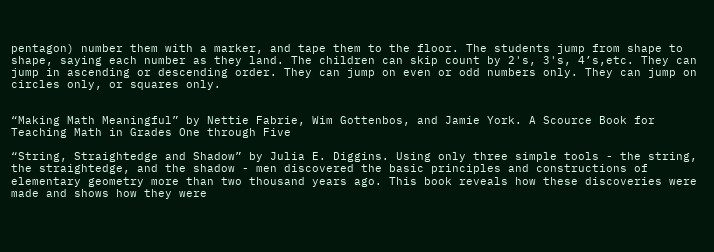pentagon) number them with a marker, and tape them to the floor. The students jump from shape to shape, saying each number as they land. The children can skip count by 2's, 3's, 4’s,etc. They can jump in ascending or descending order. They can jump on even or odd numbers only. They can jump on circles only, or squares only.


“Making Math Meaningful” by Nettie Fabrie, Wim Gottenbos, and Jamie York. A Scource Book for Teaching Math in Grades One through Five

“String, Straightedge and Shadow” by Julia E. Diggins. Using only three simple tools - the string, the straightedge, and the shadow - men discovered the basic principles and constructions of elementary geometry more than two thousand years ago. This book reveals how these discoveries were made and shows how they were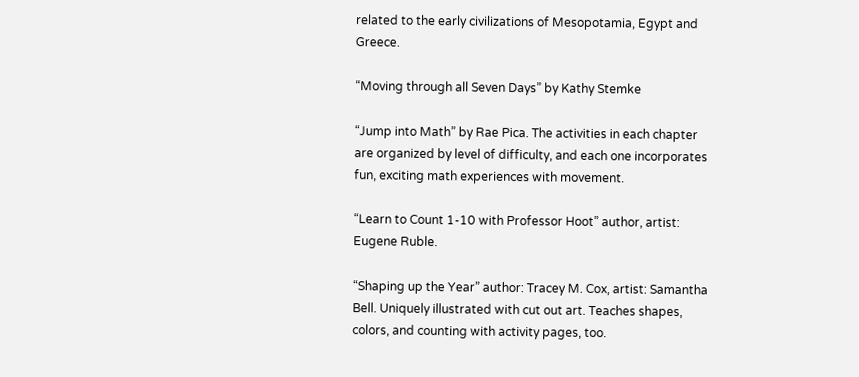related to the early civilizations of Mesopotamia, Egypt and Greece.

“Moving through all Seven Days” by Kathy Stemke

“Jump into Math” by Rae Pica. The activities in each chapter are organized by level of difficulty, and each one incorporates fun, exciting math experiences with movement.

“Learn to Count 1-10 with Professor Hoot” author, artist: Eugene Ruble.

“Shaping up the Year” author: Tracey M. Cox, artist: Samantha Bell. Uniquely illustrated with cut out art. Teaches shapes, colors, and counting with activity pages, too.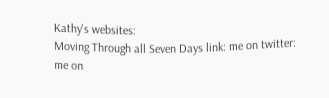Kathy's websites:
Moving Through all Seven Days link: me on twitter: me on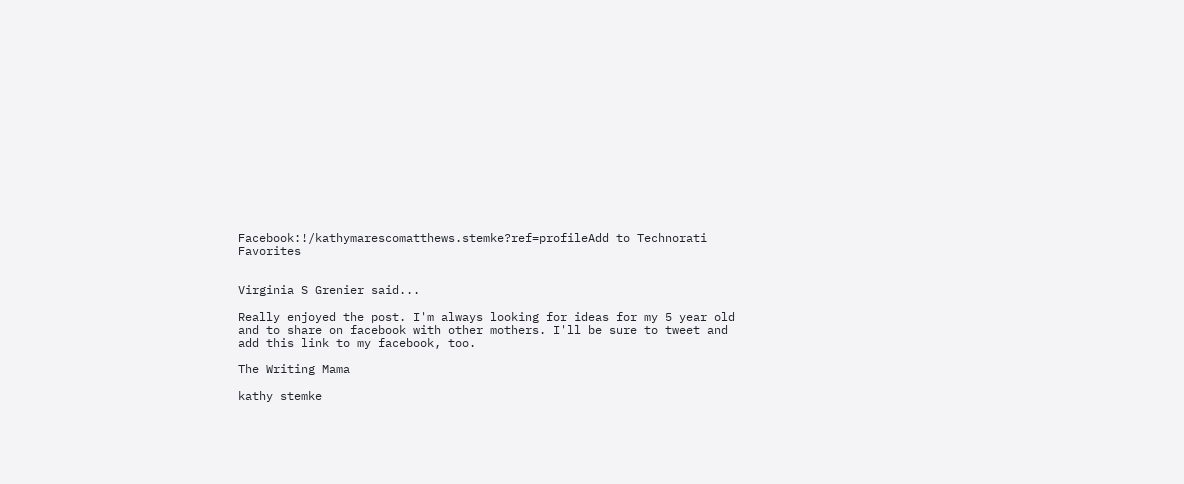Facebook:!/kathymarescomatthews.stemke?ref=profileAdd to Technorati Favorites


Virginia S Grenier said...

Really enjoyed the post. I'm always looking for ideas for my 5 year old and to share on facebook with other mothers. I'll be sure to tweet and add this link to my facebook, too.

The Writing Mama

kathy stemke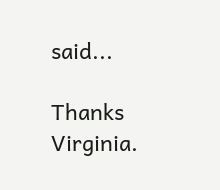said...

Thanks Virginia.